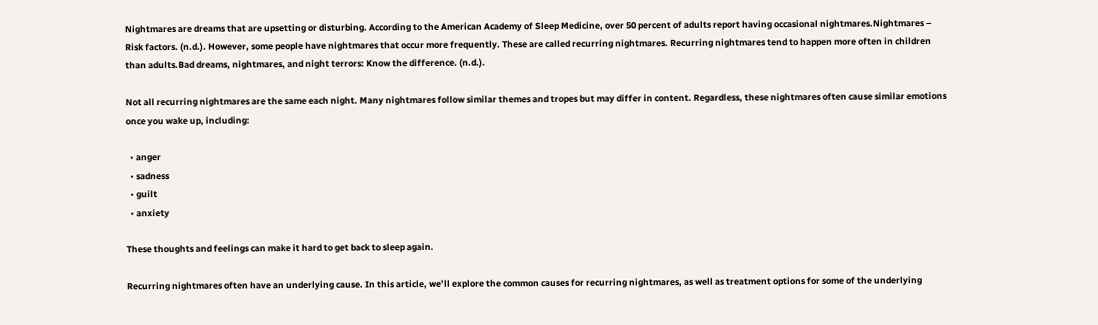Nightmares are dreams that are upsetting or disturbing. According to the American Academy of Sleep Medicine, over 50 percent of adults report having occasional nightmares.Nightmares – Risk factors. (n.d.). However, some people have nightmares that occur more frequently. These are called recurring nightmares. Recurring nightmares tend to happen more often in children than adults.Bad dreams, nightmares, and night terrors: Know the difference. (n.d.).

Not all recurring nightmares are the same each night. Many nightmares follow similar themes and tropes but may differ in content. Regardless, these nightmares often cause similar emotions once you wake up, including:

  • anger
  • sadness
  • guilt
  • anxiety

These thoughts and feelings can make it hard to get back to sleep again.

Recurring nightmares often have an underlying cause. In this article, we’ll explore the common causes for recurring nightmares, as well as treatment options for some of the underlying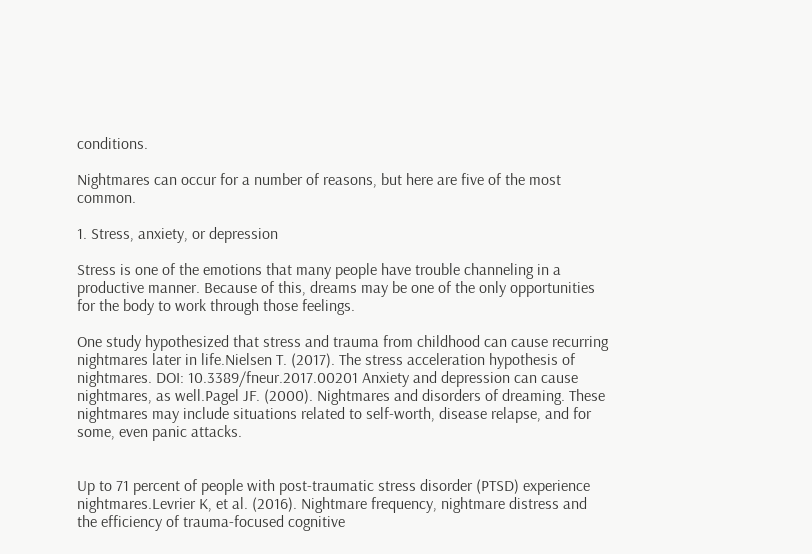conditions.

Nightmares can occur for a number of reasons, but here are five of the most common.

1. Stress, anxiety, or depression

Stress is one of the emotions that many people have trouble channeling in a productive manner. Because of this, dreams may be one of the only opportunities for the body to work through those feelings.

One study hypothesized that stress and trauma from childhood can cause recurring nightmares later in life.Nielsen T. (2017). The stress acceleration hypothesis of nightmares. DOI: 10.3389/fneur.2017.00201 Anxiety and depression can cause nightmares, as well.Pagel JF. (2000). Nightmares and disorders of dreaming. These nightmares may include situations related to self-worth, disease relapse, and for some, even panic attacks.


Up to 71 percent of people with post-traumatic stress disorder (PTSD) experience nightmares.Levrier K, et al. (2016). Nightmare frequency, nightmare distress and the efficiency of trauma-focused cognitive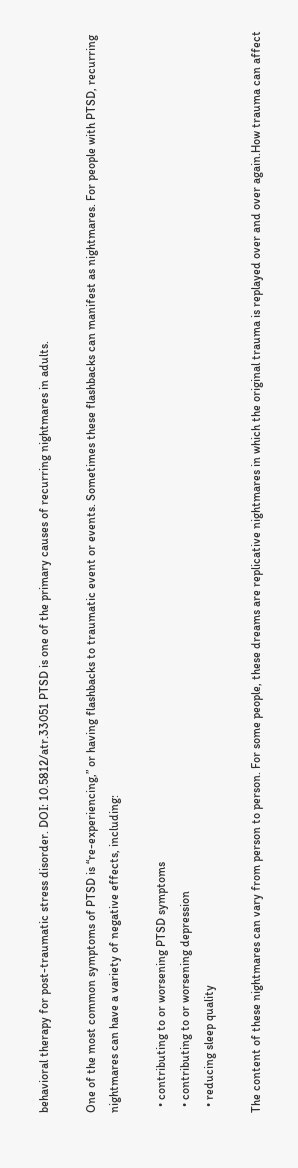behavioral therapy for post-traumatic stress disorder. DOI: 10.5812/atr.33051 PTSD is one of the primary causes of recurring nightmares in adults.

One of the most common symptoms of PTSD is “re-experiencing,” or having flashbacks to traumatic event or events. Sometimes these flashbacks can manifest as nightmares. For people with PTSD, recurring nightmares can have a variety of negative effects, including:

  • contributing to or worsening PTSD symptoms
  • contributing to or worsening depression
  • reducing sleep quality

The content of these nightmares can vary from person to person. For some people, these dreams are replicative nightmares in which the original trauma is replayed over and over again.How trauma can affect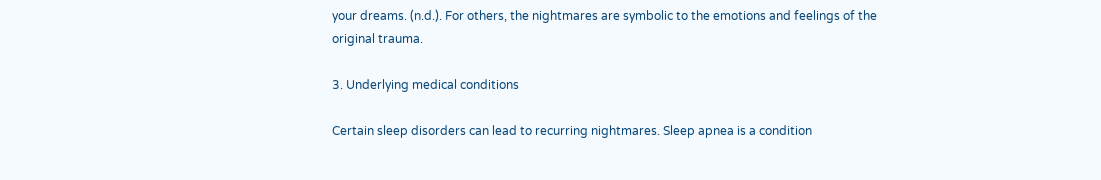your dreams. (n.d.). For others, the nightmares are symbolic to the emotions and feelings of the original trauma.

3. Underlying medical conditions

Certain sleep disorders can lead to recurring nightmares. Sleep apnea is a condition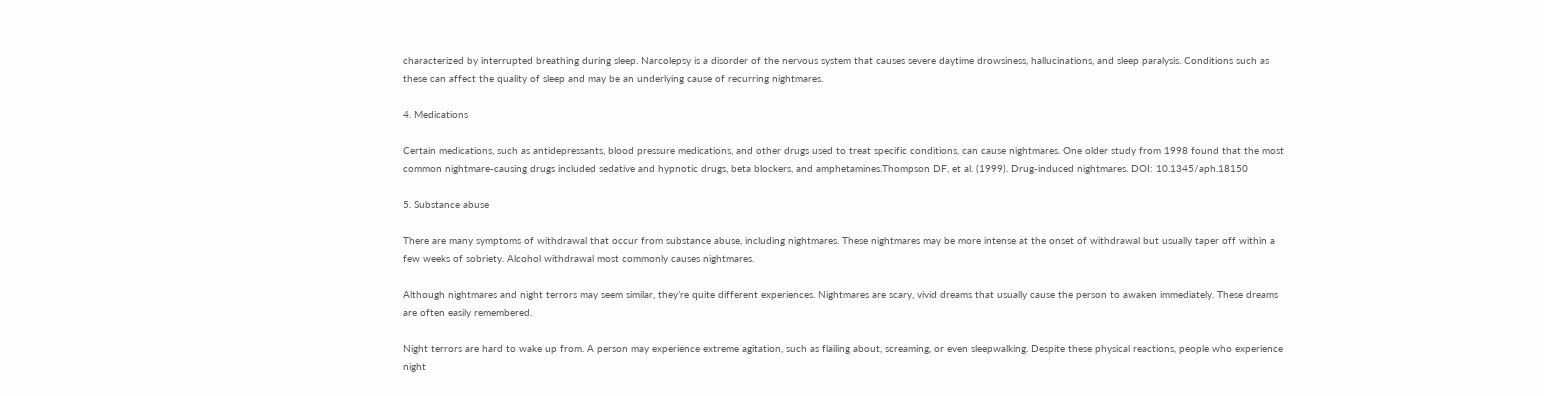characterized by interrupted breathing during sleep. Narcolepsy is a disorder of the nervous system that causes severe daytime drowsiness, hallucinations, and sleep paralysis. Conditions such as these can affect the quality of sleep and may be an underlying cause of recurring nightmares.

4. Medications

Certain medications, such as antidepressants, blood pressure medications, and other drugs used to treat specific conditions, can cause nightmares. One older study from 1998 found that the most common nightmare-causing drugs included sedative and hypnotic drugs, beta blockers, and amphetamines.Thompson DF, et al. (1999). Drug-induced nightmares. DOI: 10.1345/aph.18150

5. Substance abuse

There are many symptoms of withdrawal that occur from substance abuse, including nightmares. These nightmares may be more intense at the onset of withdrawal but usually taper off within a few weeks of sobriety. Alcohol withdrawal most commonly causes nightmares.

Although nightmares and night terrors may seem similar, they’re quite different experiences. Nightmares are scary, vivid dreams that usually cause the person to awaken immediately. These dreams are often easily remembered.

Night terrors are hard to wake up from. A person may experience extreme agitation, such as flailing about, screaming, or even sleepwalking. Despite these physical reactions, people who experience night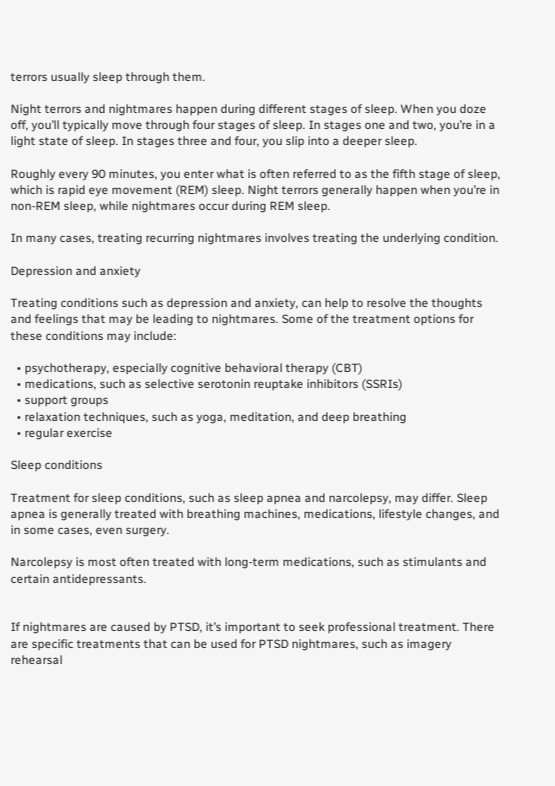terrors usually sleep through them.

Night terrors and nightmares happen during different stages of sleep. When you doze off, you’ll typically move through four stages of sleep. In stages one and two, you’re in a light state of sleep. In stages three and four, you slip into a deeper sleep.

Roughly every 90 minutes, you enter what is often referred to as the fifth stage of sleep, which is rapid eye movement (REM) sleep. Night terrors generally happen when you’re in non-REM sleep, while nightmares occur during REM sleep.

In many cases, treating recurring nightmares involves treating the underlying condition.

Depression and anxiety

Treating conditions such as depression and anxiety, can help to resolve the thoughts and feelings that may be leading to nightmares. Some of the treatment options for these conditions may include:

  • psychotherapy, especially cognitive behavioral therapy (CBT)
  • medications, such as selective serotonin reuptake inhibitors (SSRIs)
  • support groups
  • relaxation techniques, such as yoga, meditation, and deep breathing
  • regular exercise

Sleep conditions

Treatment for sleep conditions, such as sleep apnea and narcolepsy, may differ. Sleep apnea is generally treated with breathing machines, medications, lifestyle changes, and in some cases, even surgery.

Narcolepsy is most often treated with long-term medications, such as stimulants and certain antidepressants.


If nightmares are caused by PTSD, it’s important to seek professional treatment. There are specific treatments that can be used for PTSD nightmares, such as imagery rehearsal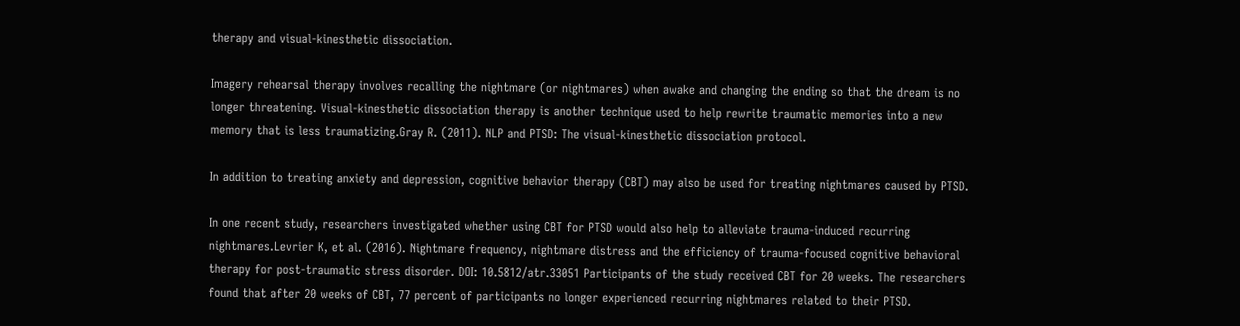therapy and visual-kinesthetic dissociation.

Imagery rehearsal therapy involves recalling the nightmare (or nightmares) when awake and changing the ending so that the dream is no longer threatening. Visual-kinesthetic dissociation therapy is another technique used to help rewrite traumatic memories into a new memory that is less traumatizing.Gray R. (2011). NLP and PTSD: The visual-kinesthetic dissociation protocol.

In addition to treating anxiety and depression, cognitive behavior therapy (CBT) may also be used for treating nightmares caused by PTSD.

In one recent study, researchers investigated whether using CBT for PTSD would also help to alleviate trauma-induced recurring nightmares.Levrier K, et al. (2016). Nightmare frequency, nightmare distress and the efficiency of trauma-focused cognitive behavioral therapy for post-traumatic stress disorder. DOI: 10.5812/atr.33051 Participants of the study received CBT for 20 weeks. The researchers found that after 20 weeks of CBT, 77 percent of participants no longer experienced recurring nightmares related to their PTSD.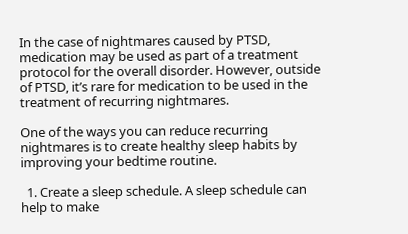In the case of nightmares caused by PTSD, medication may be used as part of a treatment protocol for the overall disorder. However, outside of PTSD, it’s rare for medication to be used in the treatment of recurring nightmares.

One of the ways you can reduce recurring nightmares is to create healthy sleep habits by improving your bedtime routine.

  1. Create a sleep schedule. A sleep schedule can help to make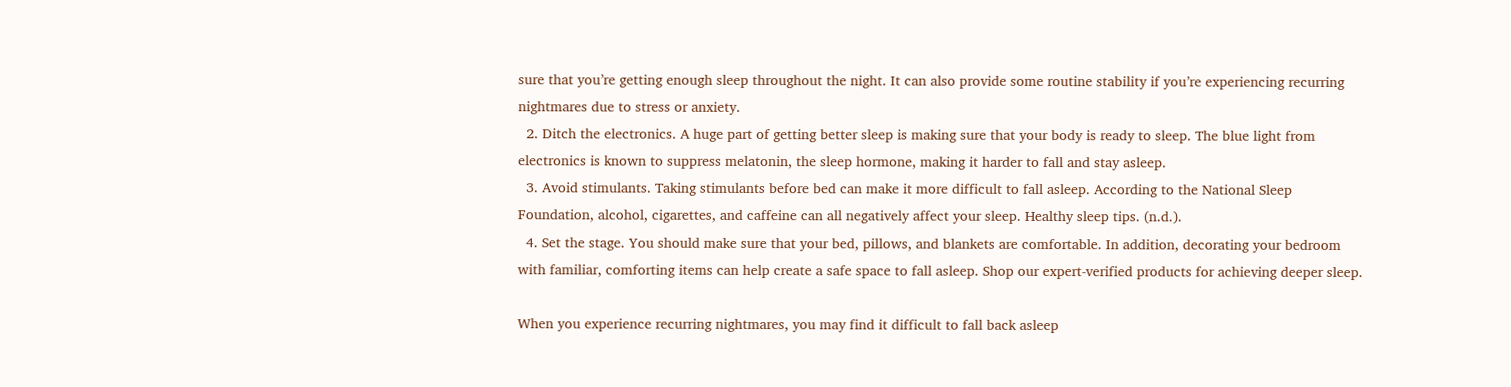sure that you’re getting enough sleep throughout the night. It can also provide some routine stability if you’re experiencing recurring nightmares due to stress or anxiety.
  2. Ditch the electronics. A huge part of getting better sleep is making sure that your body is ready to sleep. The blue light from electronics is known to suppress melatonin, the sleep hormone, making it harder to fall and stay asleep.
  3. Avoid stimulants. Taking stimulants before bed can make it more difficult to fall asleep. According to the National Sleep Foundation, alcohol, cigarettes, and caffeine can all negatively affect your sleep. Healthy sleep tips. (n.d.).
  4. Set the stage. You should make sure that your bed, pillows, and blankets are comfortable. In addition, decorating your bedroom with familiar, comforting items can help create a safe space to fall asleep. Shop our expert-verified products for achieving deeper sleep.

When you experience recurring nightmares, you may find it difficult to fall back asleep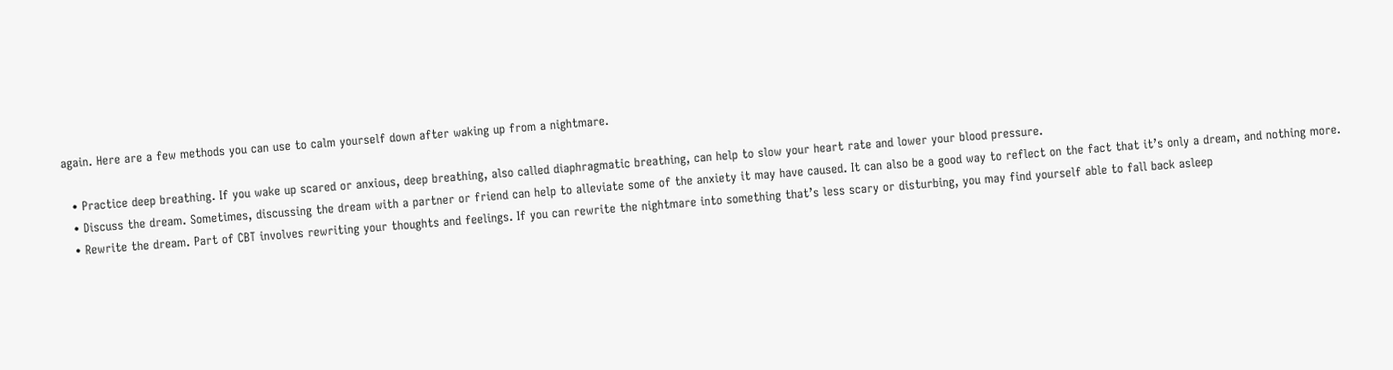again. Here are a few methods you can use to calm yourself down after waking up from a nightmare.

  • Practice deep breathing. If you wake up scared or anxious, deep breathing, also called diaphragmatic breathing, can help to slow your heart rate and lower your blood pressure.
  • Discuss the dream. Sometimes, discussing the dream with a partner or friend can help to alleviate some of the anxiety it may have caused. It can also be a good way to reflect on the fact that it’s only a dream, and nothing more.
  • Rewrite the dream. Part of CBT involves rewriting your thoughts and feelings. If you can rewrite the nightmare into something that’s less scary or disturbing, you may find yourself able to fall back asleep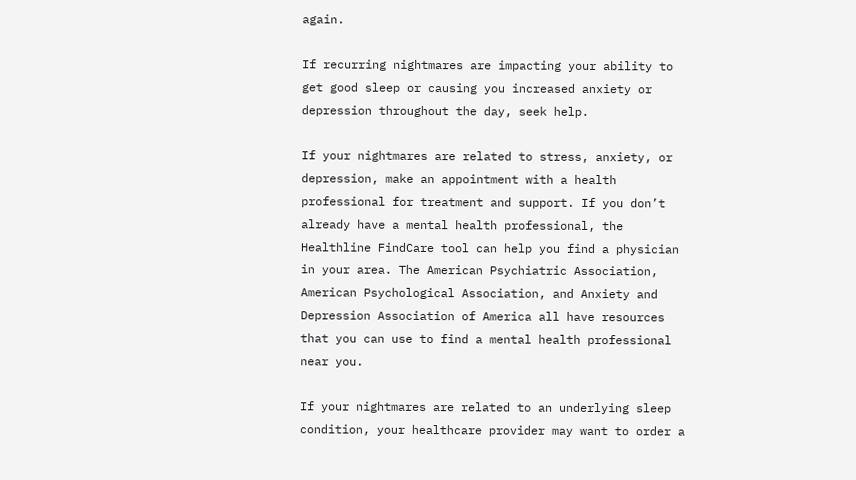again.

If recurring nightmares are impacting your ability to get good sleep or causing you increased anxiety or depression throughout the day, seek help.

If your nightmares are related to stress, anxiety, or depression, make an appointment with a health professional for treatment and support. If you don’t already have a mental health professional, the Healthline FindCare tool can help you find a physician in your area. The American Psychiatric Association, American Psychological Association, and Anxiety and Depression Association of America all have resources that you can use to find a mental health professional near you.

If your nightmares are related to an underlying sleep condition, your healthcare provider may want to order a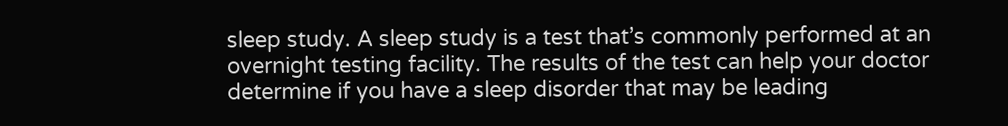sleep study. A sleep study is a test that’s commonly performed at an overnight testing facility. The results of the test can help your doctor determine if you have a sleep disorder that may be leading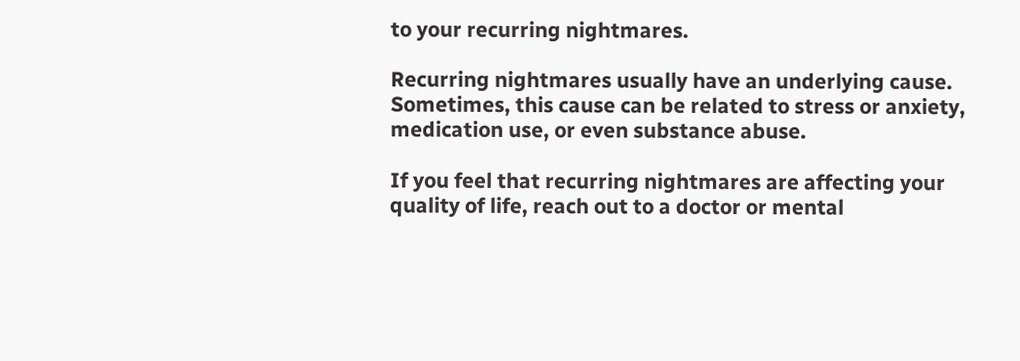to your recurring nightmares.

Recurring nightmares usually have an underlying cause. Sometimes, this cause can be related to stress or anxiety, medication use, or even substance abuse.

If you feel that recurring nightmares are affecting your quality of life, reach out to a doctor or mental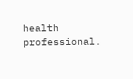health professional.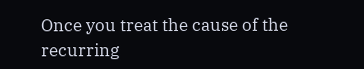Once you treat the cause of the recurring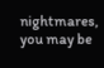nightmares, you may be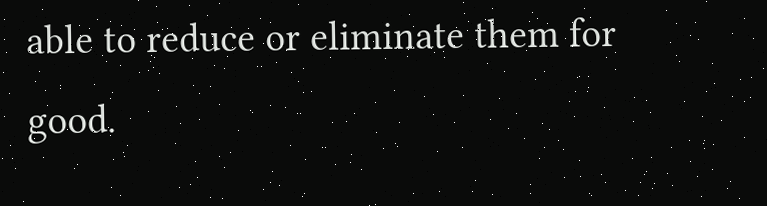able to reduce or eliminate them for good.